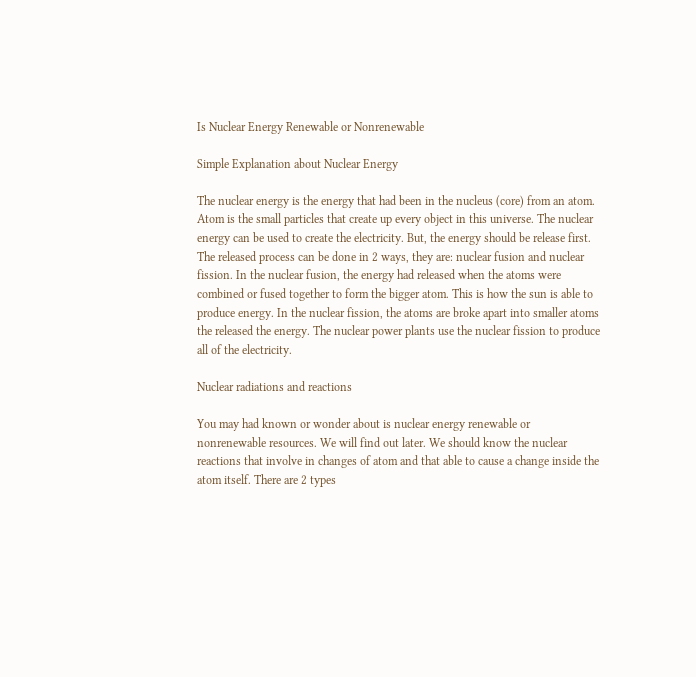Is Nuclear Energy Renewable or Nonrenewable

Simple Explanation about Nuclear Energy

The nuclear energy is the energy that had been in the nucleus (core) from an atom. Atom is the small particles that create up every object in this universe. The nuclear energy can be used to create the electricity. But, the energy should be release first. The released process can be done in 2 ways, they are: nuclear fusion and nuclear fission. In the nuclear fusion, the energy had released when the atoms were combined or fused together to form the bigger atom. This is how the sun is able to produce energy. In the nuclear fission, the atoms are broke apart into smaller atoms the released the energy. The nuclear power plants use the nuclear fission to produce all of the electricity.

Nuclear radiations and reactions

You may had known or wonder about is nuclear energy renewable or nonrenewable resources. We will find out later. We should know the nuclear reactions that involve in changes of atom and that able to cause a change inside the atom itself. There are 2 types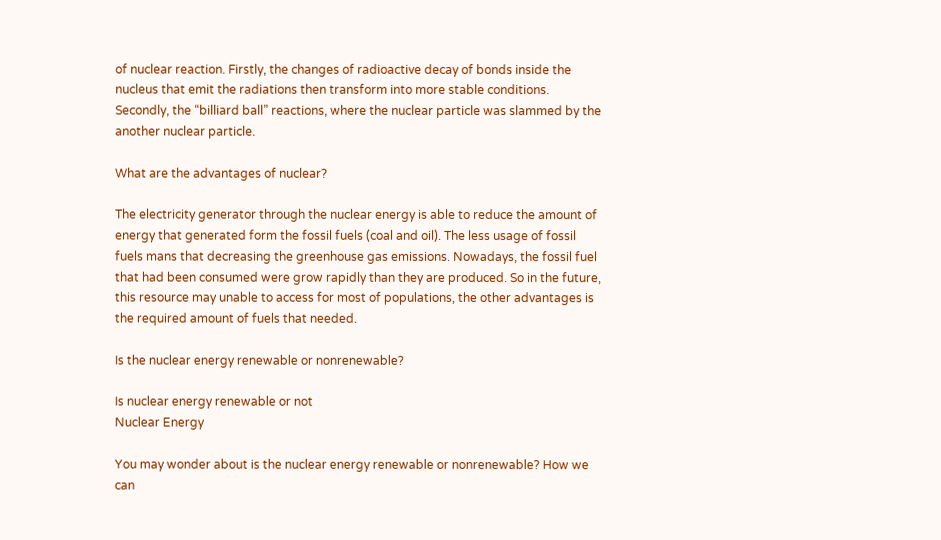of nuclear reaction. Firstly, the changes of radioactive decay of bonds inside the nucleus that emit the radiations then transform into more stable conditions. Secondly, the “billiard ball” reactions, where the nuclear particle was slammed by the another nuclear particle.

What are the advantages of nuclear?

The electricity generator through the nuclear energy is able to reduce the amount of energy that generated form the fossil fuels (coal and oil). The less usage of fossil fuels mans that decreasing the greenhouse gas emissions. Nowadays, the fossil fuel that had been consumed were grow rapidly than they are produced. So in the future, this resource may unable to access for most of populations, the other advantages is the required amount of fuels that needed.

Is the nuclear energy renewable or nonrenewable?

Is nuclear energy renewable or not
Nuclear Energy

You may wonder about is the nuclear energy renewable or nonrenewable? How we can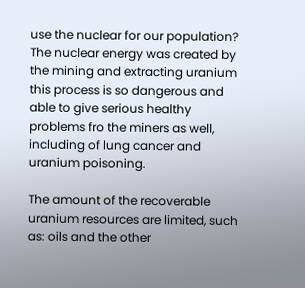use the nuclear for our population?  The nuclear energy was created by the mining and extracting uranium this process is so dangerous and able to give serious healthy problems fro the miners as well, including of lung cancer and uranium poisoning.

The amount of the recoverable uranium resources are limited, such as: oils and the other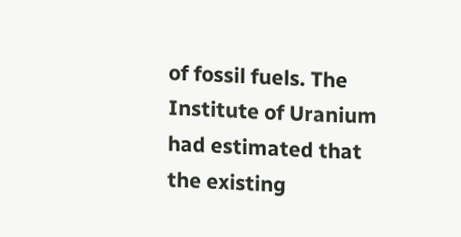of fossil fuels. The Institute of Uranium had estimated that the existing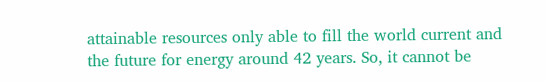attainable resources only able to fill the world current and the future for energy around 42 years. So, it cannot be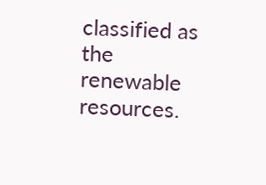classified as the renewable resources.